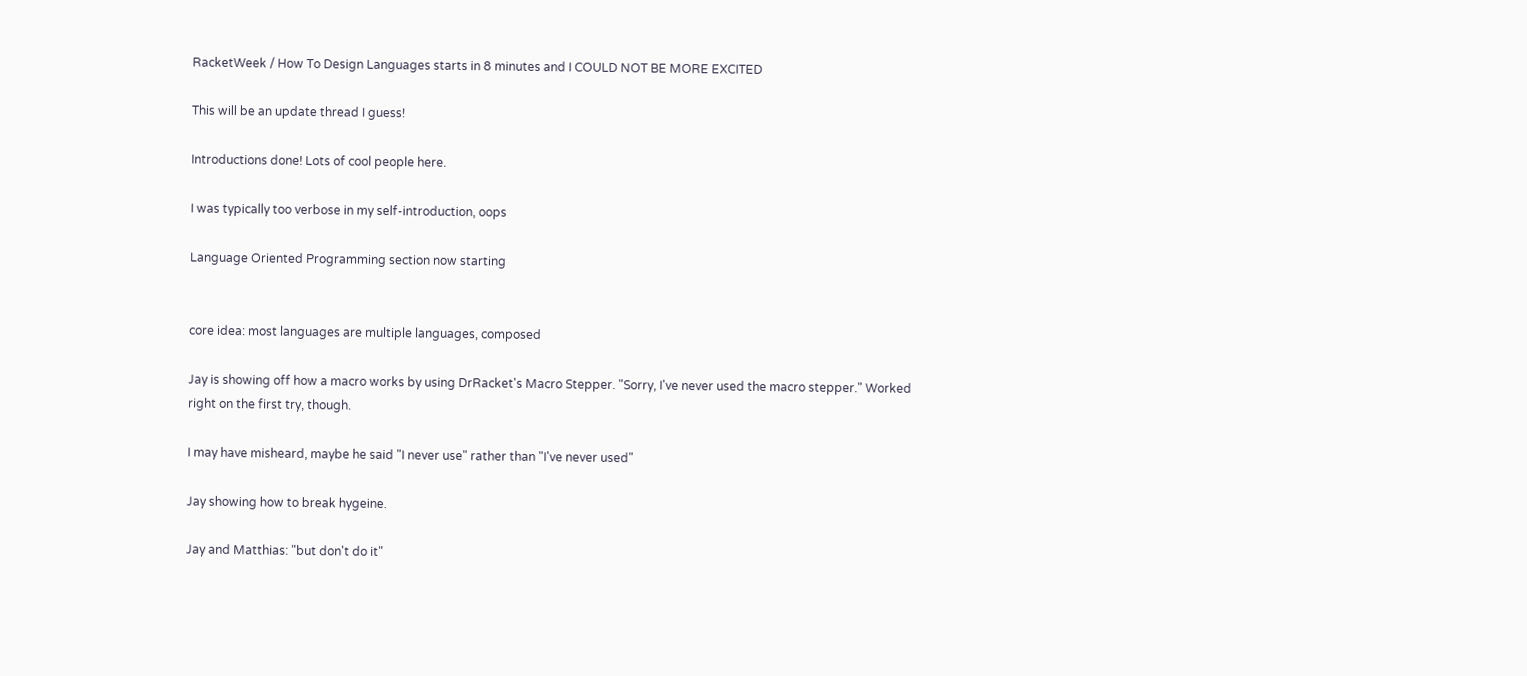RacketWeek / How To Design Languages starts in 8 minutes and I COULD NOT BE MORE EXCITED

This will be an update thread I guess!

Introductions done! Lots of cool people here.

I was typically too verbose in my self-introduction, oops

Language Oriented Programming section now starting


core idea: most languages are multiple languages, composed

Jay is showing off how a macro works by using DrRacket's Macro Stepper. "Sorry, I've never used the macro stepper." Worked right on the first try, though.

I may have misheard, maybe he said "I never use" rather than "I've never used"

Jay showing how to break hygeine.

Jay and Matthias: "but don't do it"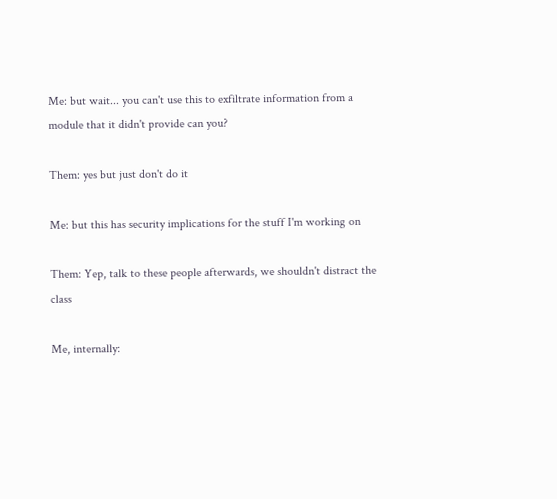Me: but wait... you can't use this to exfiltrate information from a module that it didn't provide can you?

Them: yes but just don't do it

Me: but this has security implications for the stuff I'm working on

Them: Yep, talk to these people afterwards, we shouldn't distract the class

Me, internally: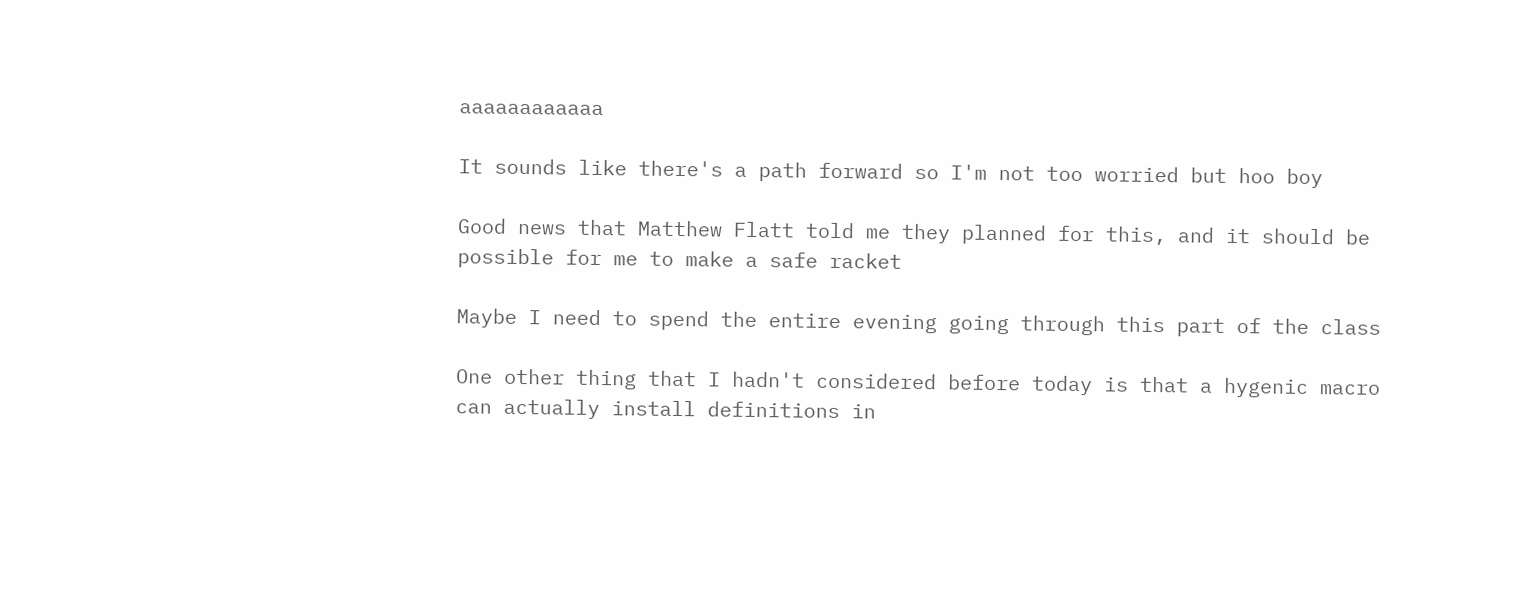aaaaaaaaaaaa

It sounds like there's a path forward so I'm not too worried but hoo boy

Good news that Matthew Flatt told me they planned for this, and it should be possible for me to make a safe racket

Maybe I need to spend the entire evening going through this part of the class

One other thing that I hadn't considered before today is that a hygenic macro can actually install definitions in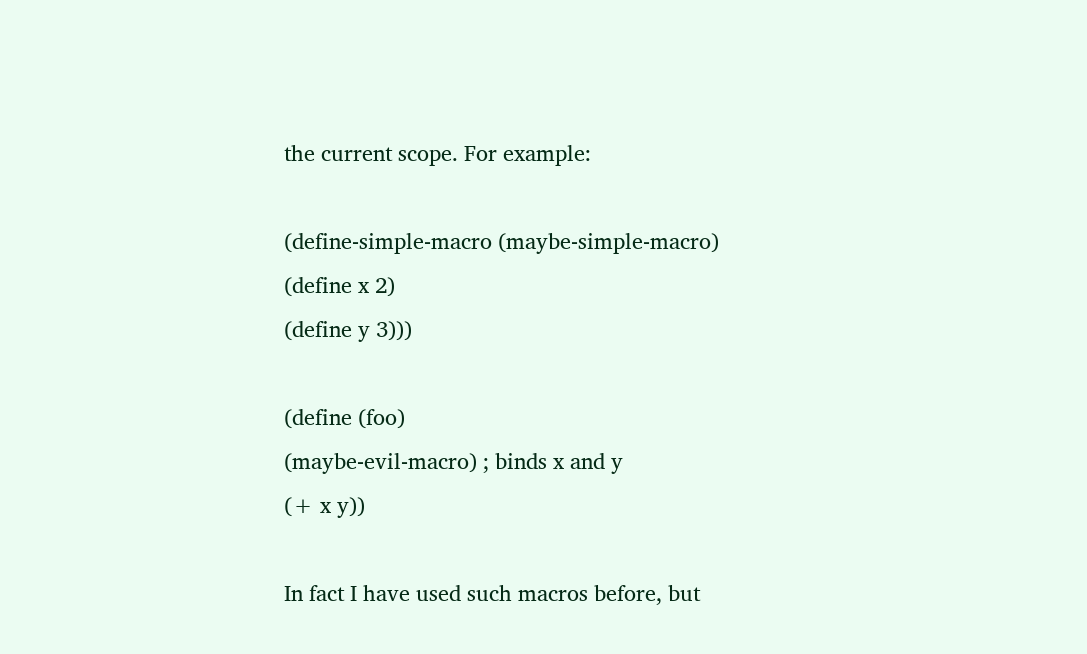the current scope. For example:

(define-simple-macro (maybe-simple-macro)
(define x 2)
(define y 3)))

(define (foo)
(maybe-evil-macro) ; binds x and y
(+ x y))

In fact I have used such macros before, but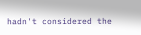hadn't considered the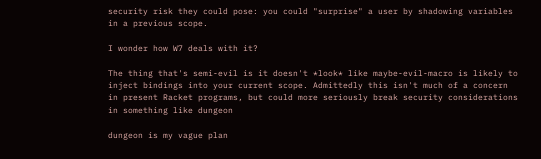security risk they could pose: you could "surprise" a user by shadowing variables in a previous scope.

I wonder how W7 deals with it?

The thing that's semi-evil is it doesn't *look* like maybe-evil-macro is likely to inject bindings into your current scope. Admittedly this isn't much of a concern in present Racket programs, but could more seriously break security considerations in something like dungeon

dungeon is my vague plan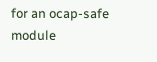for an ocap-safe module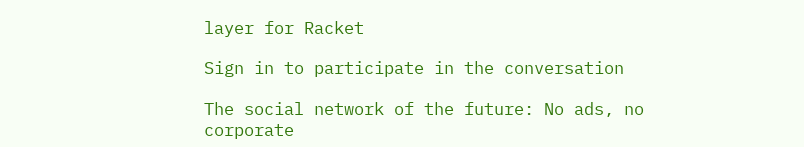layer for Racket

Sign in to participate in the conversation

The social network of the future: No ads, no corporate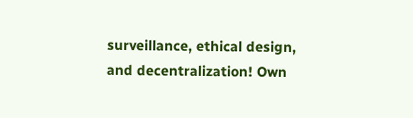surveillance, ethical design, and decentralization! Own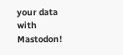your data with Mastodon!